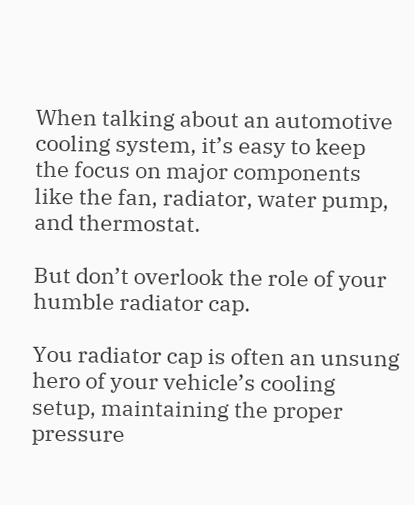When talking about an automotive cooling system, it’s easy to keep the focus on major components like the fan, radiator, water pump, and thermostat.

But don’t overlook the role of your humble radiator cap.

You radiator cap is often an unsung hero of your vehicle’s cooling setup, maintaining the proper pressure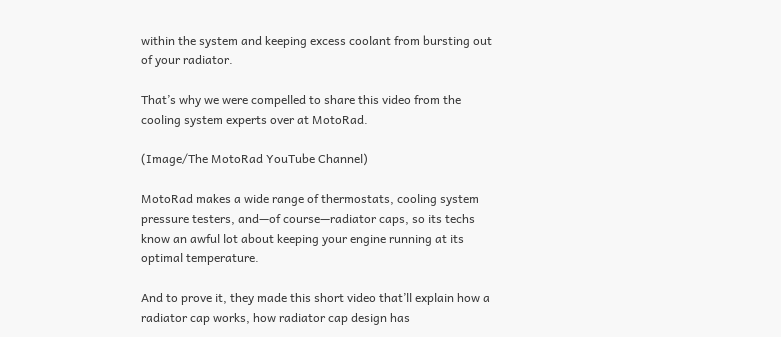within the system and keeping excess coolant from bursting out of your radiator.

That’s why we were compelled to share this video from the cooling system experts over at MotoRad.

(Image/The MotoRad YouTube Channel)

MotoRad makes a wide range of thermostats, cooling system pressure testers, and—of course—radiator caps, so its techs know an awful lot about keeping your engine running at its optimal temperature.

And to prove it, they made this short video that’ll explain how a radiator cap works, how radiator cap design has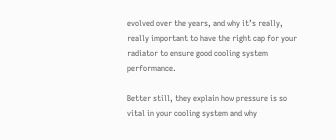evolved over the years, and why it’s really, really important to have the right cap for your radiator to ensure good cooling system performance.

Better still, they explain how pressure is so vital in your cooling system and why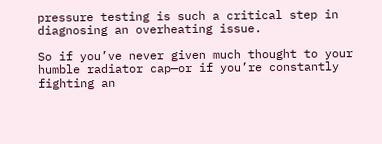pressure testing is such a critical step in diagnosing an overheating issue.

So if you’ve never given much thought to your humble radiator cap—or if you’re constantly fighting an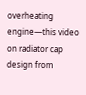overheating engine—this video on radiator cap design from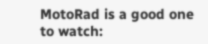MotoRad is a good one to watch: